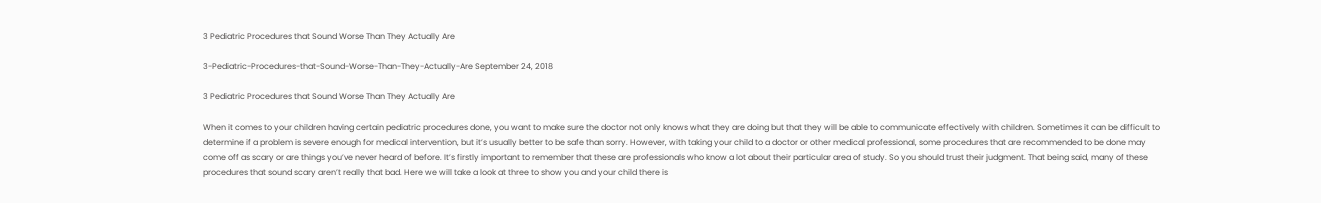3 Pediatric Procedures that Sound Worse Than They Actually Are

3-Pediatric-Procedures-that-Sound-Worse-Than-They-Actually-Are September 24, 2018

3 Pediatric Procedures that Sound Worse Than They Actually Are

When it comes to your children having certain pediatric procedures done, you want to make sure the doctor not only knows what they are doing but that they will be able to communicate effectively with children. Sometimes it can be difficult to determine if a problem is severe enough for medical intervention, but it’s usually better to be safe than sorry. However, with taking your child to a doctor or other medical professional, some procedures that are recommended to be done may come off as scary or are things you’ve never heard of before. It’s firstly important to remember that these are professionals who know a lot about their particular area of study. So you should trust their judgment. That being said, many of these procedures that sound scary aren’t really that bad. Here we will take a look at three to show you and your child there is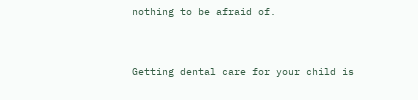nothing to be afraid of.


Getting dental care for your child is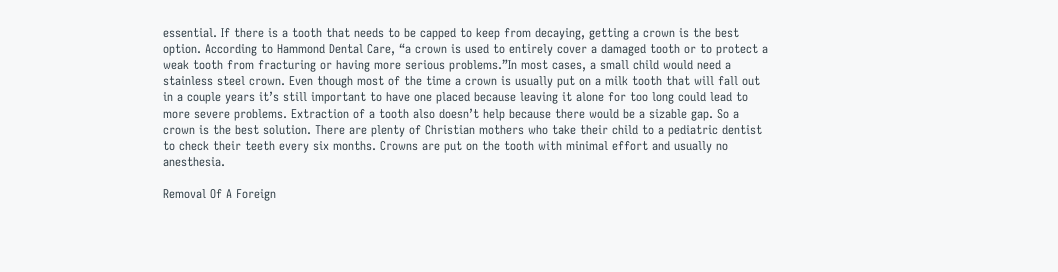essential. If there is a tooth that needs to be capped to keep from decaying, getting a crown is the best option. According to Hammond Dental Care, “a crown is used to entirely cover a damaged tooth or to protect a weak tooth from fracturing or having more serious problems.”In most cases, a small child would need a stainless steel crown. Even though most of the time a crown is usually put on a milk tooth that will fall out in a couple years it’s still important to have one placed because leaving it alone for too long could lead to more severe problems. Extraction of a tooth also doesn’t help because there would be a sizable gap. So a crown is the best solution. There are plenty of Christian mothers who take their child to a pediatric dentist to check their teeth every six months. Crowns are put on the tooth with minimal effort and usually no anesthesia.

Removal Of A Foreign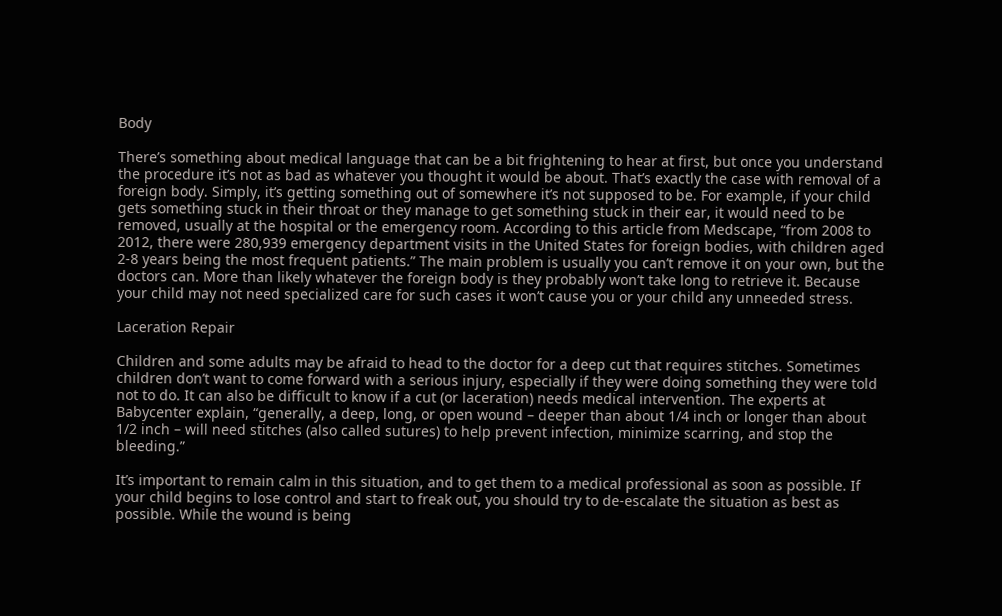Body

There’s something about medical language that can be a bit frightening to hear at first, but once you understand the procedure it’s not as bad as whatever you thought it would be about. That’s exactly the case with removal of a foreign body. Simply, it’s getting something out of somewhere it’s not supposed to be. For example, if your child gets something stuck in their throat or they manage to get something stuck in their ear, it would need to be removed, usually at the hospital or the emergency room. According to this article from Medscape, “from 2008 to 2012, there were 280,939 emergency department visits in the United States for foreign bodies, with children aged 2-8 years being the most frequent patients.” The main problem is usually you can’t remove it on your own, but the doctors can. More than likely whatever the foreign body is they probably won’t take long to retrieve it. Because your child may not need specialized care for such cases it won’t cause you or your child any unneeded stress.

Laceration Repair

Children and some adults may be afraid to head to the doctor for a deep cut that requires stitches. Sometimes children don’t want to come forward with a serious injury, especially if they were doing something they were told not to do. It can also be difficult to know if a cut (or laceration) needs medical intervention. The experts at Babycenter explain, “generally, a deep, long, or open wound – deeper than about 1/4 inch or longer than about 1/2 inch – will need stitches (also called sutures) to help prevent infection, minimize scarring, and stop the bleeding.”

It’s important to remain calm in this situation, and to get them to a medical professional as soon as possible. If your child begins to lose control and start to freak out, you should try to de-escalate the situation as best as possible. While the wound is being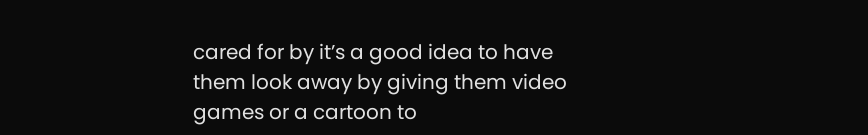cared for by it’s a good idea to have them look away by giving them video games or a cartoon to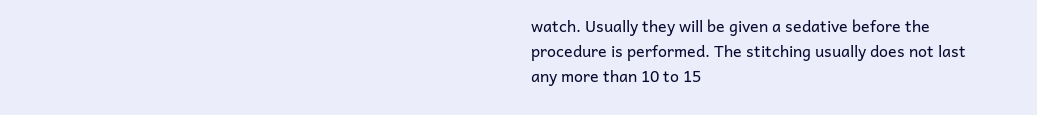watch. Usually they will be given a sedative before the procedure is performed. The stitching usually does not last any more than 10 to 15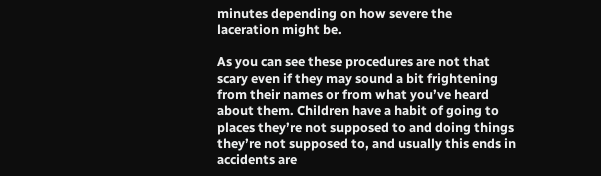minutes depending on how severe the laceration might be.

As you can see these procedures are not that scary even if they may sound a bit frightening from their names or from what you’ve heard about them. Children have a habit of going to places they’re not supposed to and doing things they’re not supposed to, and usually this ends in accidents are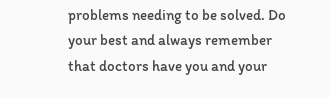problems needing to be solved. Do your best and always remember that doctors have you and your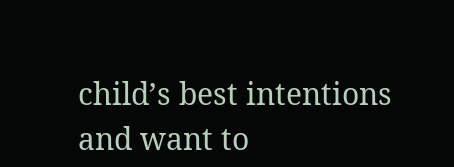child’s best intentions and want to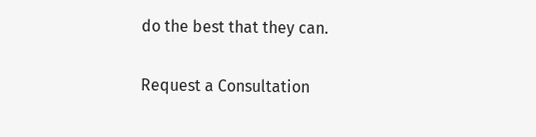do the best that they can.

Request a Consultation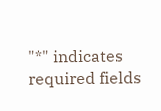"*" indicates required fields